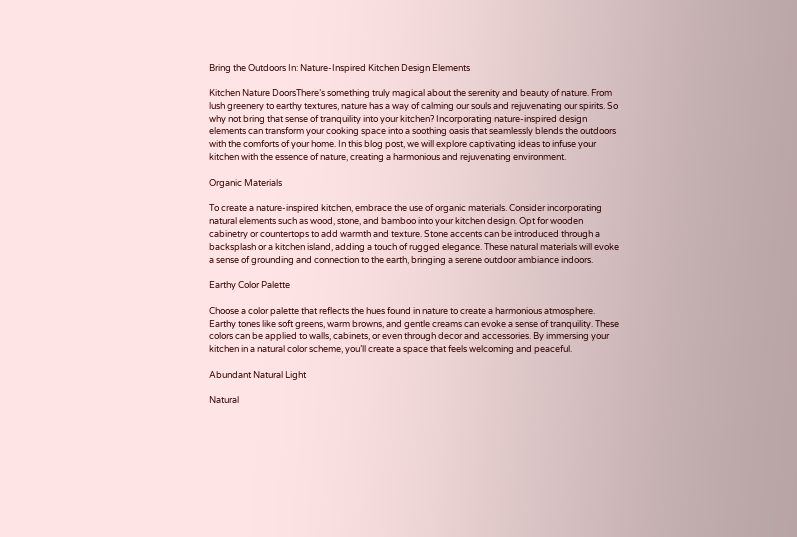Bring the Outdoors In: Nature-Inspired Kitchen Design Elements

Kitchen Nature DoorsThere’s something truly magical about the serenity and beauty of nature. From lush greenery to earthy textures, nature has a way of calming our souls and rejuvenating our spirits. So why not bring that sense of tranquility into your kitchen? Incorporating nature-inspired design elements can transform your cooking space into a soothing oasis that seamlessly blends the outdoors with the comforts of your home. In this blog post, we will explore captivating ideas to infuse your kitchen with the essence of nature, creating a harmonious and rejuvenating environment.

Organic Materials

To create a nature-inspired kitchen, embrace the use of organic materials. Consider incorporating natural elements such as wood, stone, and bamboo into your kitchen design. Opt for wooden cabinetry or countertops to add warmth and texture. Stone accents can be introduced through a backsplash or a kitchen island, adding a touch of rugged elegance. These natural materials will evoke a sense of grounding and connection to the earth, bringing a serene outdoor ambiance indoors.

Earthy Color Palette

Choose a color palette that reflects the hues found in nature to create a harmonious atmosphere. Earthy tones like soft greens, warm browns, and gentle creams can evoke a sense of tranquility. These colors can be applied to walls, cabinets, or even through decor and accessories. By immersing your kitchen in a natural color scheme, you’ll create a space that feels welcoming and peaceful.

Abundant Natural Light

Natural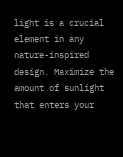light is a crucial element in any nature-inspired design. Maximize the amount of sunlight that enters your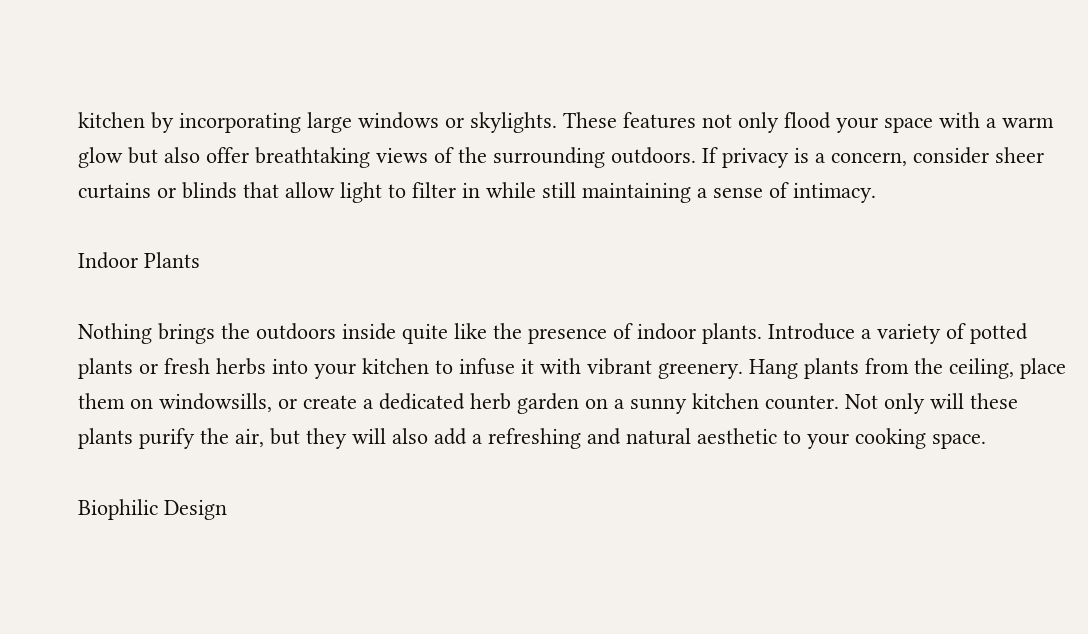kitchen by incorporating large windows or skylights. These features not only flood your space with a warm glow but also offer breathtaking views of the surrounding outdoors. If privacy is a concern, consider sheer curtains or blinds that allow light to filter in while still maintaining a sense of intimacy.

Indoor Plants

Nothing brings the outdoors inside quite like the presence of indoor plants. Introduce a variety of potted plants or fresh herbs into your kitchen to infuse it with vibrant greenery. Hang plants from the ceiling, place them on windowsills, or create a dedicated herb garden on a sunny kitchen counter. Not only will these plants purify the air, but they will also add a refreshing and natural aesthetic to your cooking space.

Biophilic Design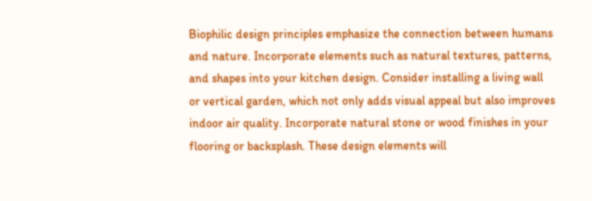Biophilic design principles emphasize the connection between humans and nature. Incorporate elements such as natural textures, patterns, and shapes into your kitchen design. Consider installing a living wall or vertical garden, which not only adds visual appeal but also improves indoor air quality. Incorporate natural stone or wood finishes in your flooring or backsplash. These design elements will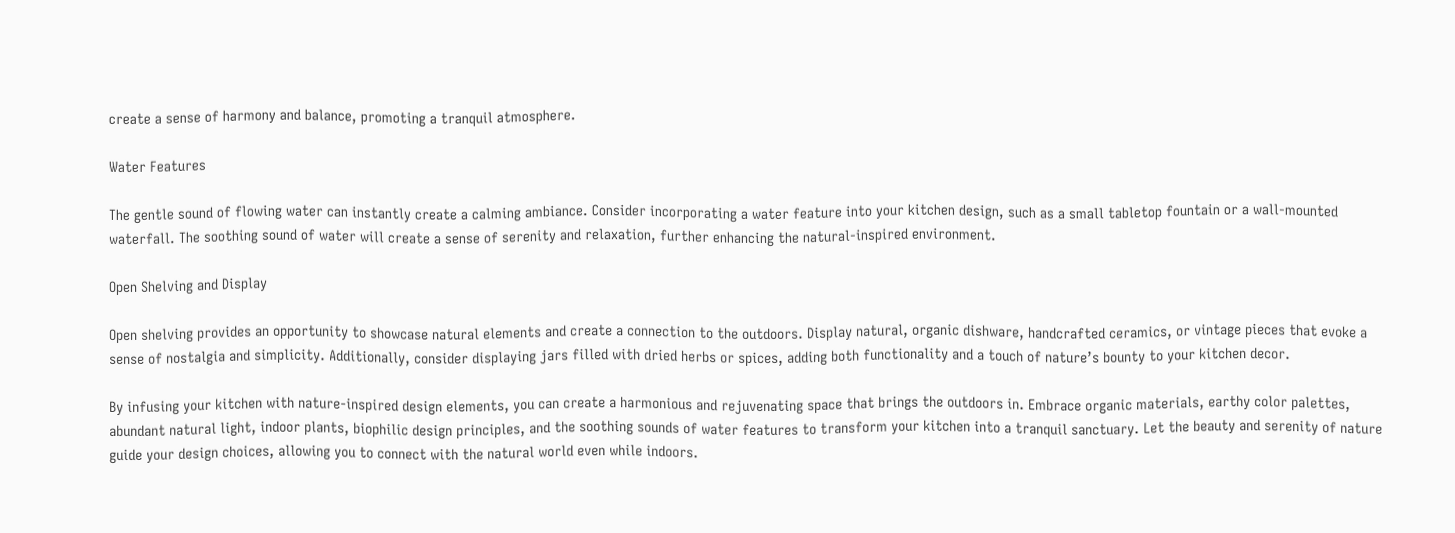create a sense of harmony and balance, promoting a tranquil atmosphere.

Water Features

The gentle sound of flowing water can instantly create a calming ambiance. Consider incorporating a water feature into your kitchen design, such as a small tabletop fountain or a wall-mounted waterfall. The soothing sound of water will create a sense of serenity and relaxation, further enhancing the natural-inspired environment.

Open Shelving and Display

Open shelving provides an opportunity to showcase natural elements and create a connection to the outdoors. Display natural, organic dishware, handcrafted ceramics, or vintage pieces that evoke a sense of nostalgia and simplicity. Additionally, consider displaying jars filled with dried herbs or spices, adding both functionality and a touch of nature’s bounty to your kitchen decor.

By infusing your kitchen with nature-inspired design elements, you can create a harmonious and rejuvenating space that brings the outdoors in. Embrace organic materials, earthy color palettes, abundant natural light, indoor plants, biophilic design principles, and the soothing sounds of water features to transform your kitchen into a tranquil sanctuary. Let the beauty and serenity of nature guide your design choices, allowing you to connect with the natural world even while indoors.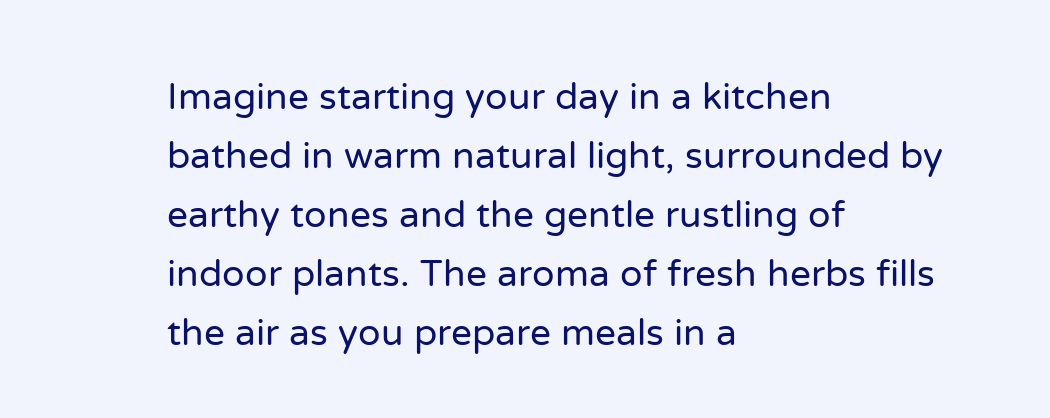Imagine starting your day in a kitchen bathed in warm natural light, surrounded by earthy tones and the gentle rustling of indoor plants. The aroma of fresh herbs fills the air as you prepare meals in a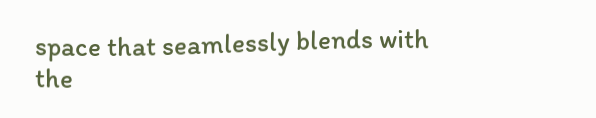space that seamlessly blends with the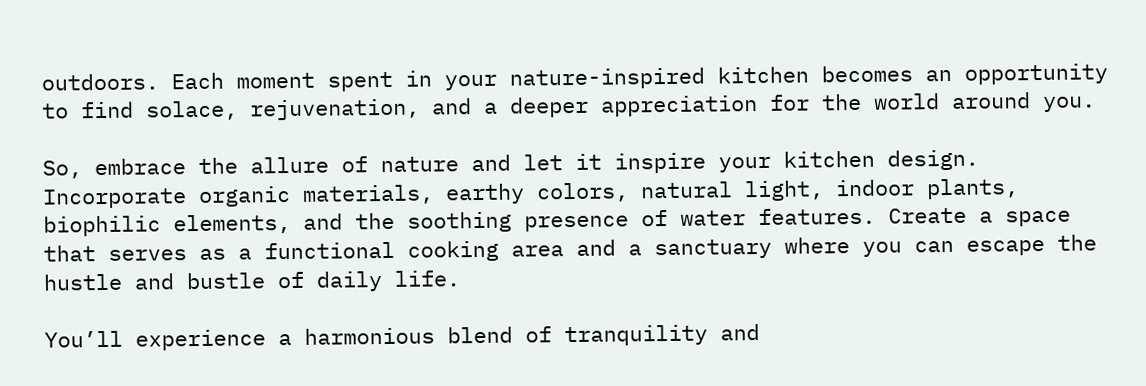outdoors. Each moment spent in your nature-inspired kitchen becomes an opportunity to find solace, rejuvenation, and a deeper appreciation for the world around you.

So, embrace the allure of nature and let it inspire your kitchen design. Incorporate organic materials, earthy colors, natural light, indoor plants, biophilic elements, and the soothing presence of water features. Create a space that serves as a functional cooking area and a sanctuary where you can escape the hustle and bustle of daily life.

You’ll experience a harmonious blend of tranquility and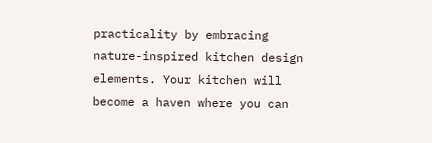practicality by embracing nature-inspired kitchen design elements. Your kitchen will become a haven where you can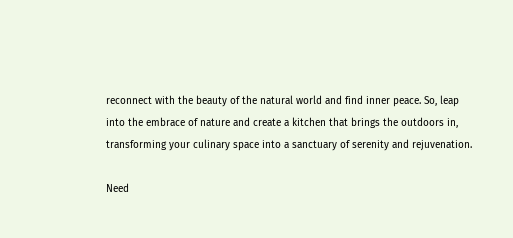reconnect with the beauty of the natural world and find inner peace. So, leap into the embrace of nature and create a kitchen that brings the outdoors in, transforming your culinary space into a sanctuary of serenity and rejuvenation.

Need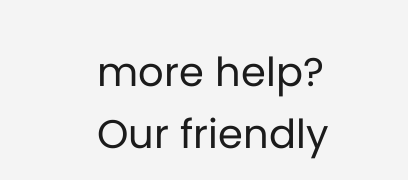more help? Our friendly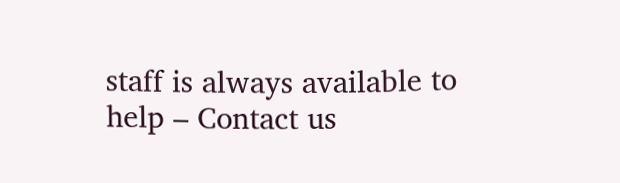staff is always available to help – Contact us